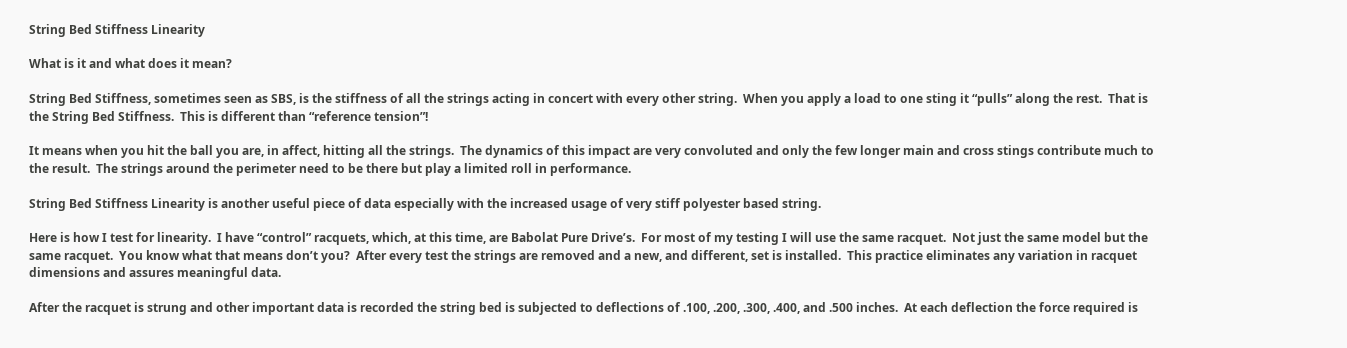String Bed Stiffness Linearity

What is it and what does it mean?

String Bed Stiffness, sometimes seen as SBS, is the stiffness of all the strings acting in concert with every other string.  When you apply a load to one sting it “pulls” along the rest.  That is the String Bed Stiffness.  This is different than “reference tension”!

It means when you hit the ball you are, in affect, hitting all the strings.  The dynamics of this impact are very convoluted and only the few longer main and cross stings contribute much to the result.  The strings around the perimeter need to be there but play a limited roll in performance.

String Bed Stiffness Linearity is another useful piece of data especially with the increased usage of very stiff polyester based string.

Here is how I test for linearity.  I have “control” racquets, which, at this time, are Babolat Pure Drive’s.  For most of my testing I will use the same racquet.  Not just the same model but the same racquet.  You know what that means don’t you?  After every test the strings are removed and a new, and different, set is installed.  This practice eliminates any variation in racquet dimensions and assures meaningful data.

After the racquet is strung and other important data is recorded the string bed is subjected to deflections of .100, .200, .300, .400, and .500 inches.  At each deflection the force required is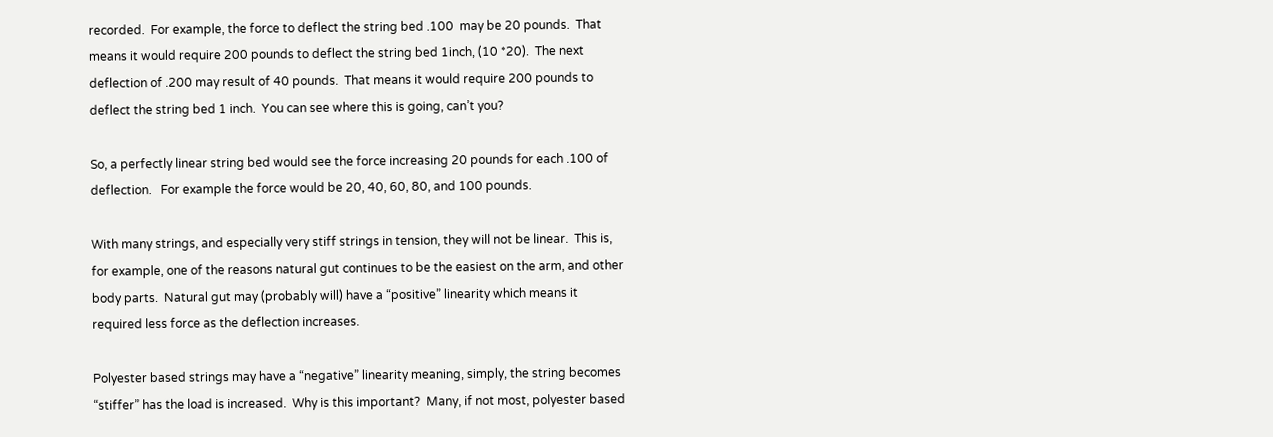recorded.  For example, the force to deflect the string bed .100  may be 20 pounds.  That means it would require 200 pounds to deflect the string bed 1inch, (10 *20).  The next deflection of .200 may result of 40 pounds.  That means it would require 200 pounds to deflect the string bed 1 inch.  You can see where this is going, can’t you?

So, a perfectly linear string bed would see the force increasing 20 pounds for each .100 of deflection.   For example the force would be 20, 40, 60, 80, and 100 pounds.

With many strings, and especially very stiff strings in tension, they will not be linear.  This is, for example, one of the reasons natural gut continues to be the easiest on the arm, and other body parts.  Natural gut may (probably will) have a “positive” linearity which means it required less force as the deflection increases.

Polyester based strings may have a “negative” linearity meaning, simply, the string becomes “stiffer” has the load is increased.  Why is this important?  Many, if not most, polyester based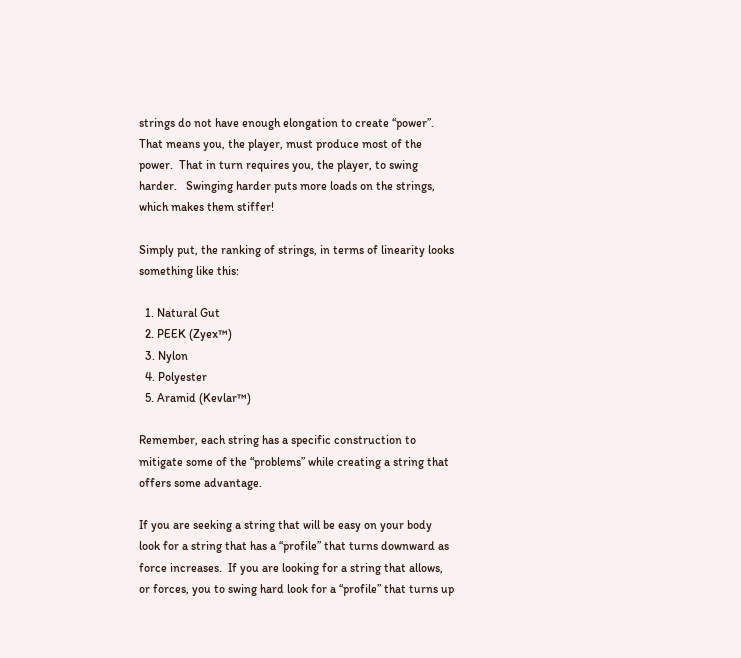strings do not have enough elongation to create “power”.  That means you, the player, must produce most of the power.  That in turn requires you, the player, to swing harder.   Swinging harder puts more loads on the strings, which makes them stiffer!

Simply put, the ranking of strings, in terms of linearity looks something like this:

  1. Natural Gut
  2. PEEK (Zyex™)
  3. Nylon
  4. Polyester
  5. Aramid (Kevlar™)

Remember, each string has a specific construction to mitigate some of the “problems” while creating a string that offers some advantage.

If you are seeking a string that will be easy on your body look for a string that has a “profile” that turns downward as force increases.  If you are looking for a string that allows, or forces, you to swing hard look for a “profile” that turns up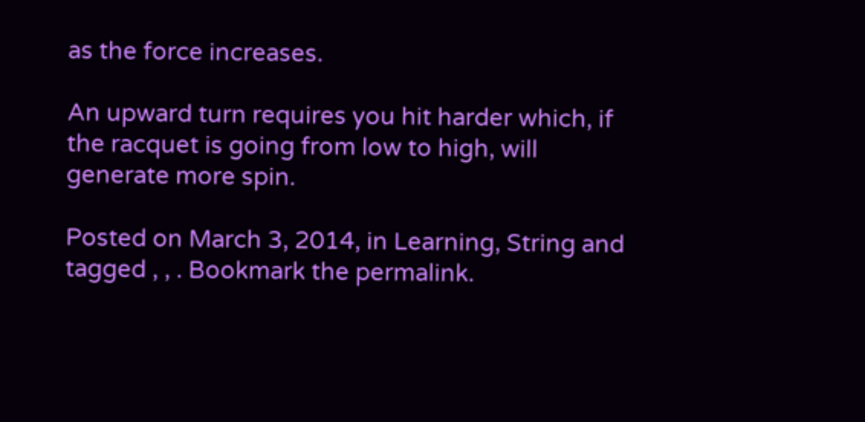as the force increases.

An upward turn requires you hit harder which, if the racquet is going from low to high, will generate more spin.

Posted on March 3, 2014, in Learning, String and tagged , , . Bookmark the permalink.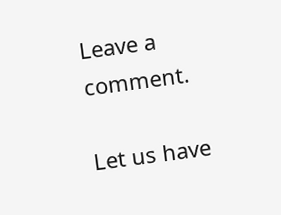Leave a comment.

Let us have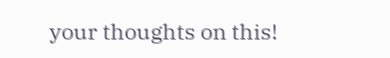your thoughts on this!